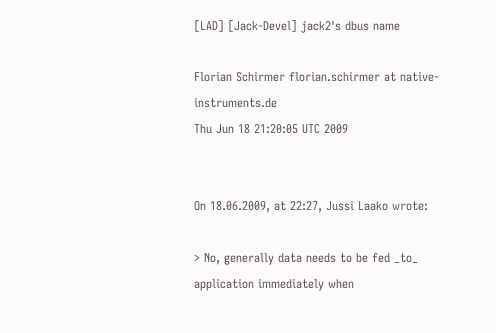[LAD] [Jack-Devel] jack2's dbus name

Florian Schirmer florian.schirmer at native-instruments.de
Thu Jun 18 21:20:05 UTC 2009


On 18.06.2009, at 22:27, Jussi Laako wrote:

> No, generally data needs to be fed _to_ application immediately when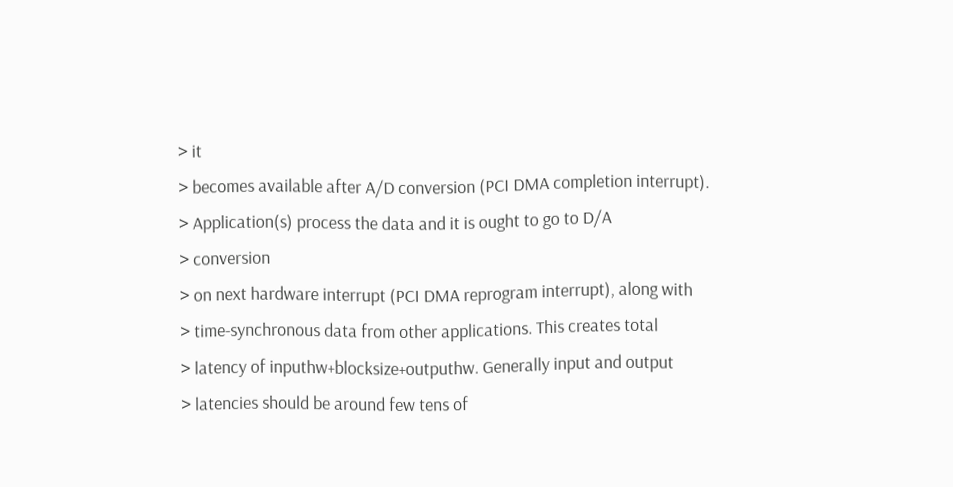> it
> becomes available after A/D conversion (PCI DMA completion interrupt).
> Application(s) process the data and it is ought to go to D/A
> conversion
> on next hardware interrupt (PCI DMA reprogram interrupt), along with
> time-synchronous data from other applications. This creates total
> latency of inputhw+blocksize+outputhw. Generally input and output
> latencies should be around few tens of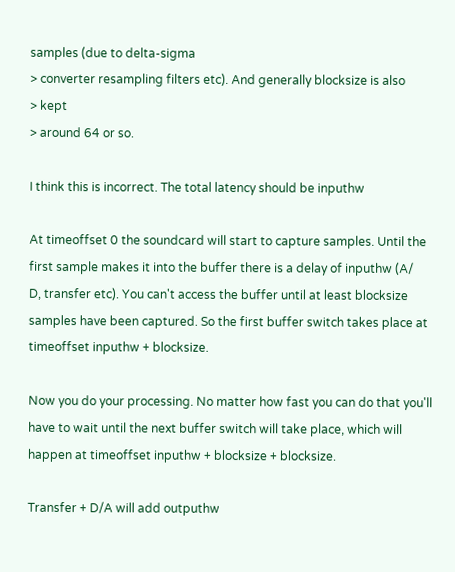samples (due to delta-sigma
> converter resampling filters etc). And generally blocksize is also
> kept
> around 64 or so.

I think this is incorrect. The total latency should be inputhw

At timeoffset 0 the soundcard will start to capture samples. Until the
first sample makes it into the buffer there is a delay of inputhw (A/
D, transfer etc). You can't access the buffer until at least blocksize
samples have been captured. So the first buffer switch takes place at
timeoffset inputhw + blocksize.

Now you do your processing. No matter how fast you can do that you'll
have to wait until the next buffer switch will take place, which will
happen at timeoffset inputhw + blocksize + blocksize.

Transfer + D/A will add outputhw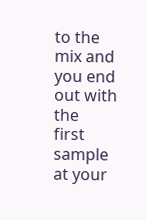to the mix and you end out with the
first sample at your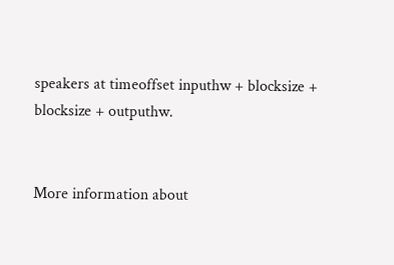speakers at timeoffset inputhw + blocksize +
blocksize + outputhw.


More information about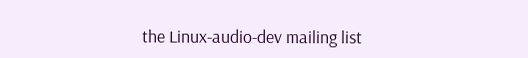the Linux-audio-dev mailing list